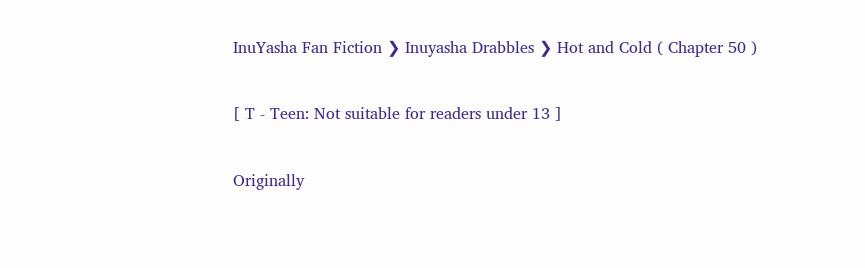InuYasha Fan Fiction ❯ Inuyasha Drabbles ❯ Hot and Cold ( Chapter 50 )

[ T - Teen: Not suitable for readers under 13 ]

Originally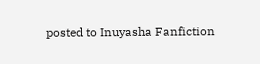posted to Inuyasha Fanfiction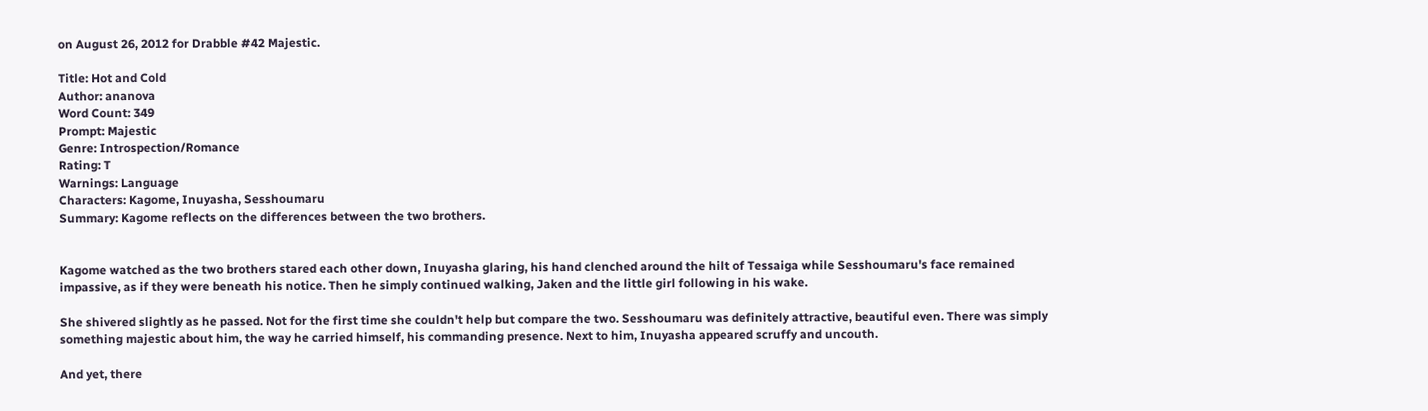on August 26, 2012 for Drabble #42 Majestic.

Title: Hot and Cold
Author: ananova
Word Count: 349
Prompt: Majestic
Genre: Introspection/Romance
Rating: T
Warnings: Language
Characters: Kagome, Inuyasha, Sesshoumaru
Summary: Kagome reflects on the differences between the two brothers.


Kagome watched as the two brothers stared each other down, Inuyasha glaring, his hand clenched around the hilt of Tessaiga while Sesshoumaru's face remained impassive, as if they were beneath his notice. Then he simply continued walking, Jaken and the little girl following in his wake.

She shivered slightly as he passed. Not for the first time she couldn't help but compare the two. Sesshoumaru was definitely attractive, beautiful even. There was simply something majestic about him, the way he carried himself, his commanding presence. Next to him, Inuyasha appeared scruffy and uncouth.

And yet, there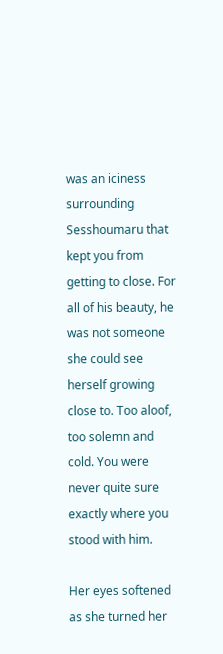was an iciness surrounding Sesshoumaru that kept you from getting to close. For all of his beauty, he was not someone she could see herself growing close to. Too aloof, too solemn and cold. You were never quite sure exactly where you stood with him.

Her eyes softened as she turned her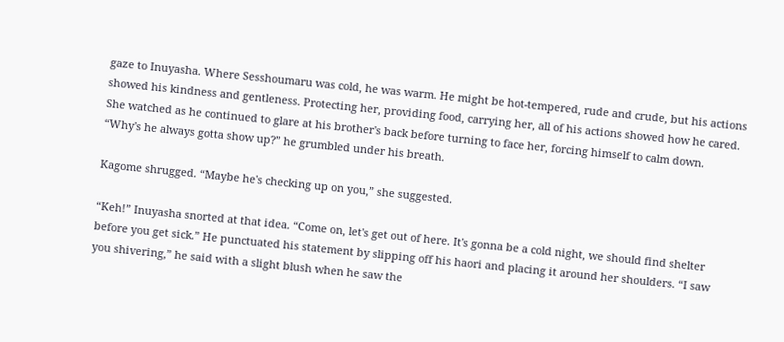gaze to Inuyasha. Where Sesshoumaru was cold, he was warm. He might be hot-tempered, rude and crude, but his actions showed his kindness and gentleness. Protecting her, providing food, carrying her, all of his actions showed how he cared. She watched as he continued to glare at his brother's back before turning to face her, forcing himself to calm down. “Why's he always gotta show up?” he grumbled under his breath.

Kagome shrugged. “Maybe he's checking up on you,” she suggested.

“Keh!” Inuyasha snorted at that idea. “Come on, let's get out of here. It's gonna be a cold night, we should find shelter before you get sick.” He punctuated his statement by slipping off his haori and placing it around her shoulders. “I saw you shivering,” he said with a slight blush when he saw the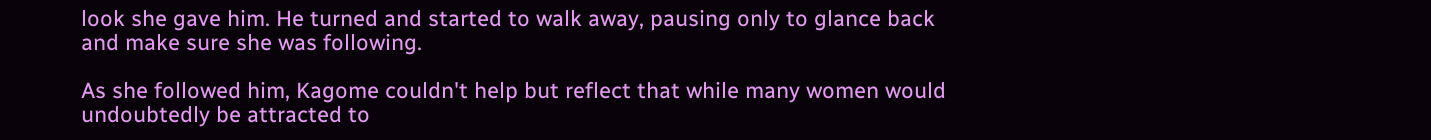look she gave him. He turned and started to walk away, pausing only to glance back and make sure she was following.

As she followed him, Kagome couldn't help but reflect that while many women would undoubtedly be attracted to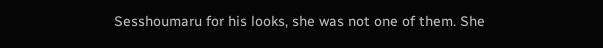Sesshoumaru for his looks, she was not one of them. She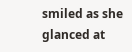smiled as she glanced at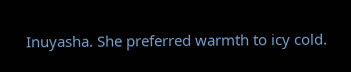Inuyasha. She preferred warmth to icy cold.